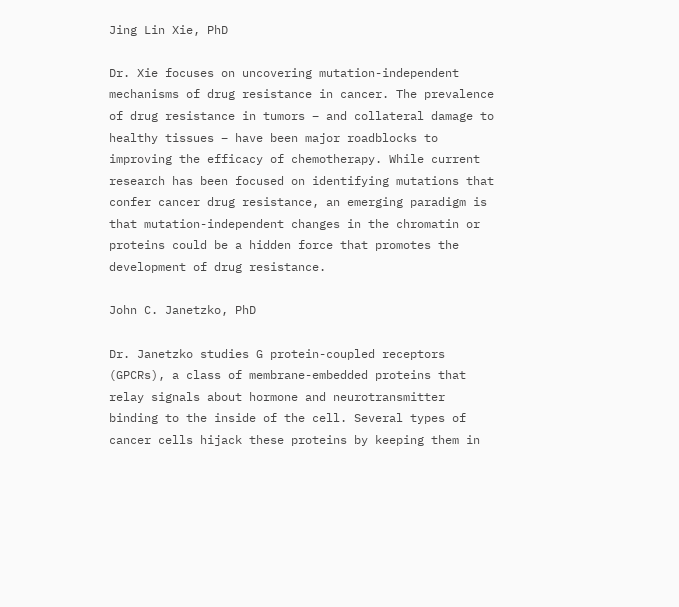Jing Lin Xie, PhD

Dr. Xie focuses on uncovering mutation-independent mechanisms of drug resistance in cancer. The prevalence of drug resistance in tumors – and collateral damage to healthy tissues – have been major roadblocks to improving the efficacy of chemotherapy. While current research has been focused on identifying mutations that confer cancer drug resistance, an emerging paradigm is that mutation-independent changes in the chromatin or proteins could be a hidden force that promotes the development of drug resistance.

John C. Janetzko, PhD

Dr. Janetzko studies G protein-coupled receptors (GPCRs), a class of membrane-embedded proteins that relay signals about hormone and neurotransmitter binding to the inside of the cell. Several types of cancer cells hijack these proteins by keeping them in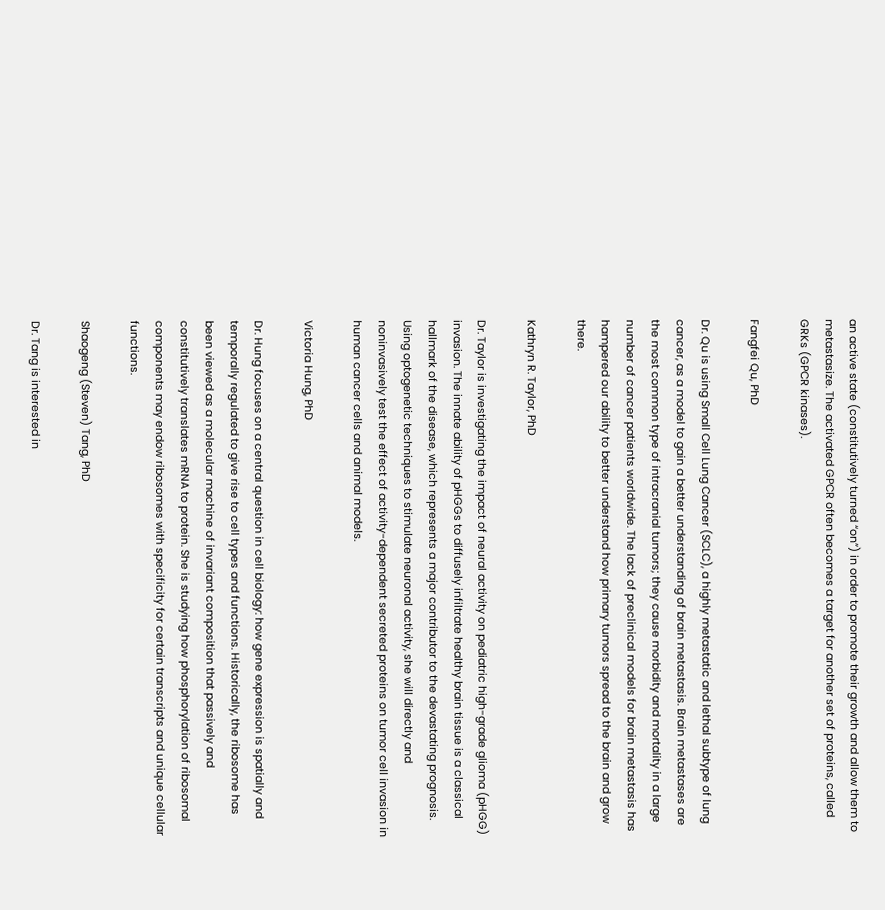an active state (constitutively turned “on”) in order to promote their growth and allow them to metastasize. The activated GPCR often becomes a target for another set of proteins, called GRKs (GPCR kinases).

Fangfei Qu, PhD

Dr. Qu is using Small Cell Lung Cancer (SCLC), a highly metastatic and lethal subtype of lung cancer, as a model to gain a better understanding of brain metastasis. Brain metastases are the most common type of intracranial tumors; they cause morbidity and mortality in a large number of cancer patients worldwide. The lack of preclinical models for brain metastasis has hampered our ability to better understand how primary tumors spread to the brain and grow there.

Kathryn R. Taylor, PhD

Dr. Taylor is investigating the impact of neural activity on pediatric high-grade glioma (pHGG) invasion. The innate ability of pHGGs to diffusely infiltrate healthy brain tissue is a classical hallmark of the disease, which represents a major contributor to the devastating prognosis. Using optogenetic techniques to stimulate neuronal activity, she will directly and noninvasively test the effect of activity-dependent secreted proteins on tumor cell invasion in human cancer cells and animal models.

Victoria Hung, PhD

Dr. Hung focuses on a central question in cell biology: how gene expression is spatially and temporally regulated to give rise to cell types and functions. Historically, the ribosome has been viewed as a molecular machine of invariant composition that passively and constitutively translates mRNA to protein. She is studying how phosphorylation of ribosomal components may endow ribosomes with specificity for certain transcripts and unique cellular functions.

Shaogeng (Steven) Tang, PhD

Dr. Tang is interested in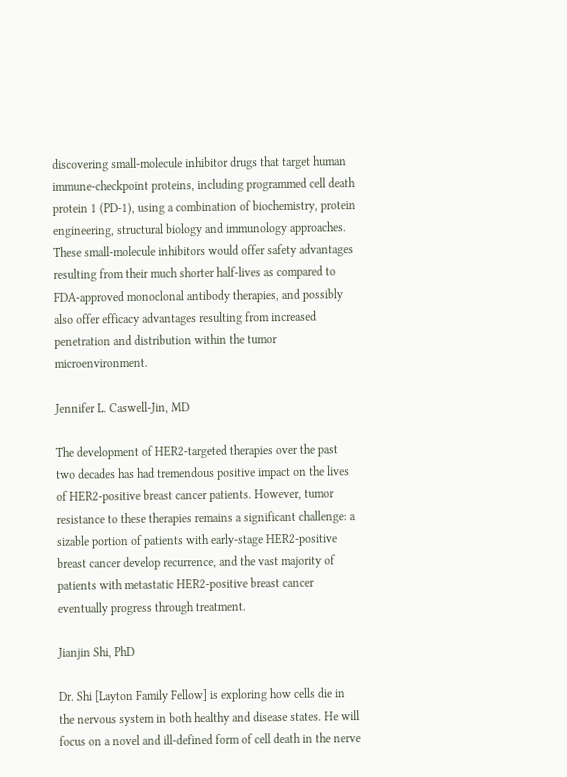discovering small-molecule inhibitor drugs that target human immune-checkpoint proteins, including programmed cell death protein 1 (PD-1), using a combination of biochemistry, protein engineering, structural biology and immunology approaches. These small-molecule inhibitors would offer safety advantages resulting from their much shorter half-lives as compared to FDA-approved monoclonal antibody therapies, and possibly also offer efficacy advantages resulting from increased penetration and distribution within the tumor microenvironment.

Jennifer L. Caswell-Jin, MD

The development of HER2-targeted therapies over the past two decades has had tremendous positive impact on the lives of HER2-positive breast cancer patients. However, tumor resistance to these therapies remains a significant challenge: a sizable portion of patients with early-stage HER2-positive breast cancer develop recurrence, and the vast majority of patients with metastatic HER2-positive breast cancer eventually progress through treatment.

Jianjin Shi, PhD

Dr. Shi [Layton Family Fellow] is exploring how cells die in the nervous system in both healthy and disease states. He will focus on a novel and ill-defined form of cell death in the nerve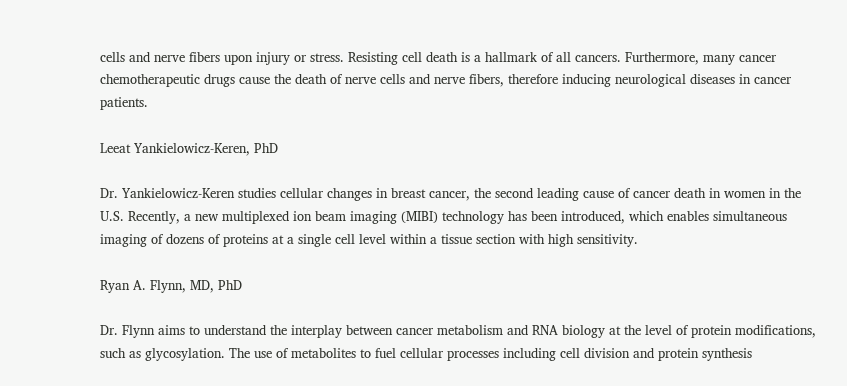cells and nerve fibers upon injury or stress. Resisting cell death is a hallmark of all cancers. Furthermore, many cancer chemotherapeutic drugs cause the death of nerve cells and nerve fibers, therefore inducing neurological diseases in cancer patients.

Leeat Yankielowicz-Keren, PhD

Dr. Yankielowicz-Keren studies cellular changes in breast cancer, the second leading cause of cancer death in women in the U.S. Recently, a new multiplexed ion beam imaging (MIBI) technology has been introduced, which enables simultaneous imaging of dozens of proteins at a single cell level within a tissue section with high sensitivity.

Ryan A. Flynn, MD, PhD

Dr. Flynn aims to understand the interplay between cancer metabolism and RNA biology at the level of protein modifications, such as glycosylation. The use of metabolites to fuel cellular processes including cell division and protein synthesis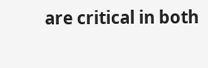are critical in both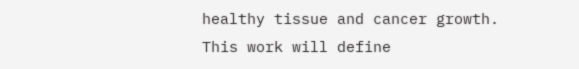healthy tissue and cancer growth. This work will define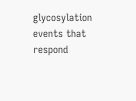glycosylation events that respond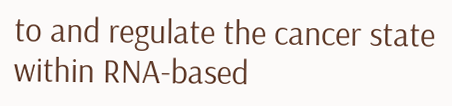to and regulate the cancer state within RNA-based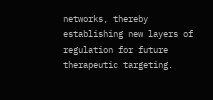networks, thereby establishing new layers of regulation for future therapeutic targeting.